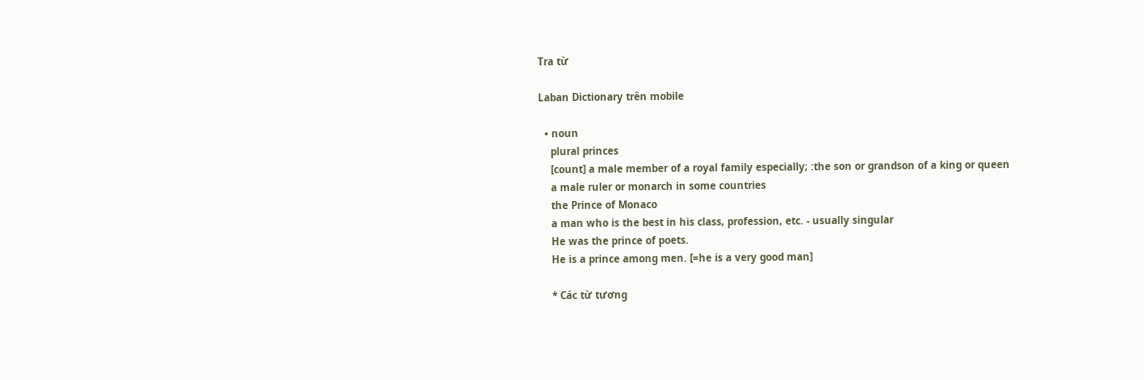Tra từ

Laban Dictionary trên mobile

  • noun
    plural princes
    [count] a male member of a royal family especially; :the son or grandson of a king or queen
    a male ruler or monarch in some countries
    the Prince of Monaco
    a man who is the best in his class, profession, etc. - usually singular
    He was the prince of poets.
    He is a prince among men. [=he is a very good man]

    * Các từ tương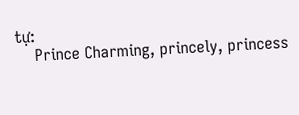tự:
    Prince Charming, princely, princess